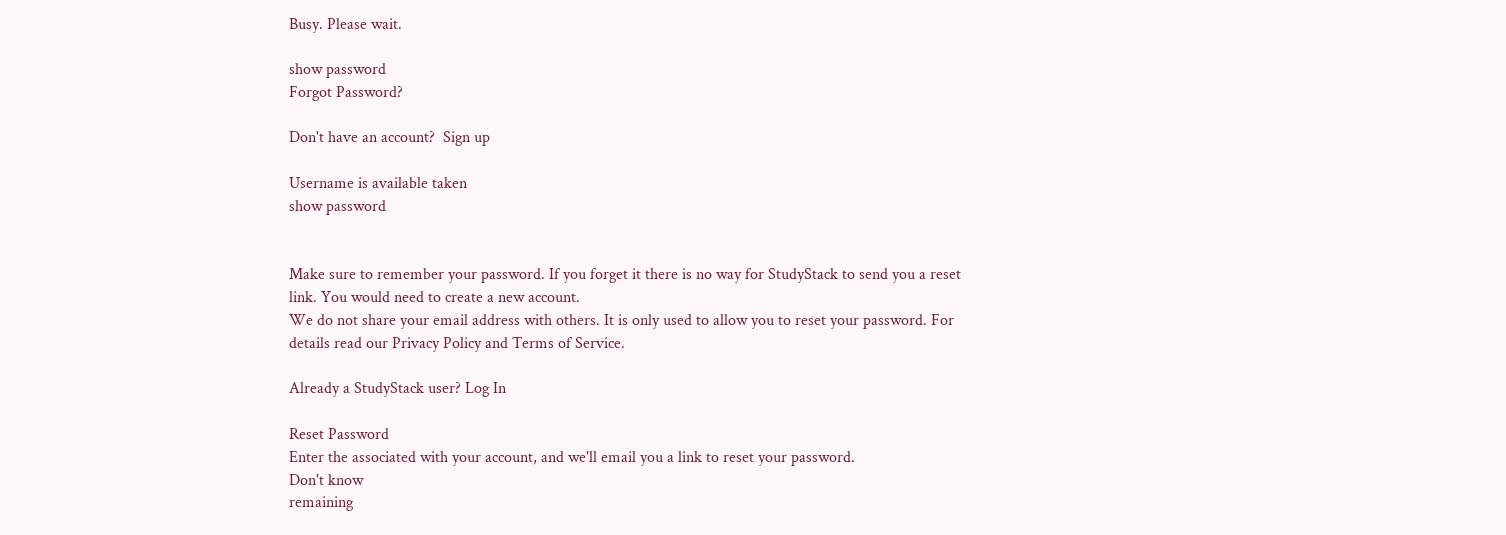Busy. Please wait.

show password
Forgot Password?

Don't have an account?  Sign up

Username is available taken
show password


Make sure to remember your password. If you forget it there is no way for StudyStack to send you a reset link. You would need to create a new account.
We do not share your email address with others. It is only used to allow you to reset your password. For details read our Privacy Policy and Terms of Service.

Already a StudyStack user? Log In

Reset Password
Enter the associated with your account, and we'll email you a link to reset your password.
Don't know
remaining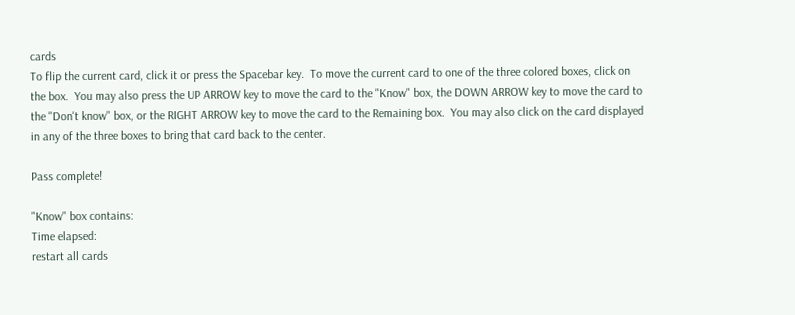cards
To flip the current card, click it or press the Spacebar key.  To move the current card to one of the three colored boxes, click on the box.  You may also press the UP ARROW key to move the card to the "Know" box, the DOWN ARROW key to move the card to the "Don't know" box, or the RIGHT ARROW key to move the card to the Remaining box.  You may also click on the card displayed in any of the three boxes to bring that card back to the center.

Pass complete!

"Know" box contains:
Time elapsed:
restart all cards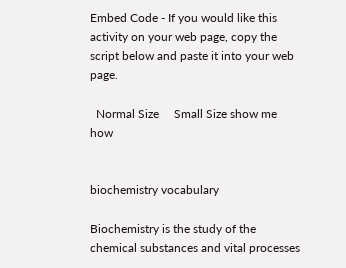Embed Code - If you would like this activity on your web page, copy the script below and paste it into your web page.

  Normal Size     Small Size show me how


biochemistry vocabulary

Biochemistry is the study of the chemical substances and vital processes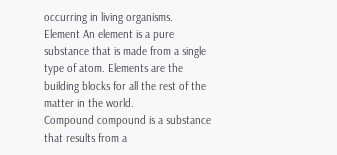occurring in living organisms.
Element An element is a pure substance that is made from a single type of atom. Elements are the building blocks for all the rest of the matter in the world.
Compound compound is a substance that results from a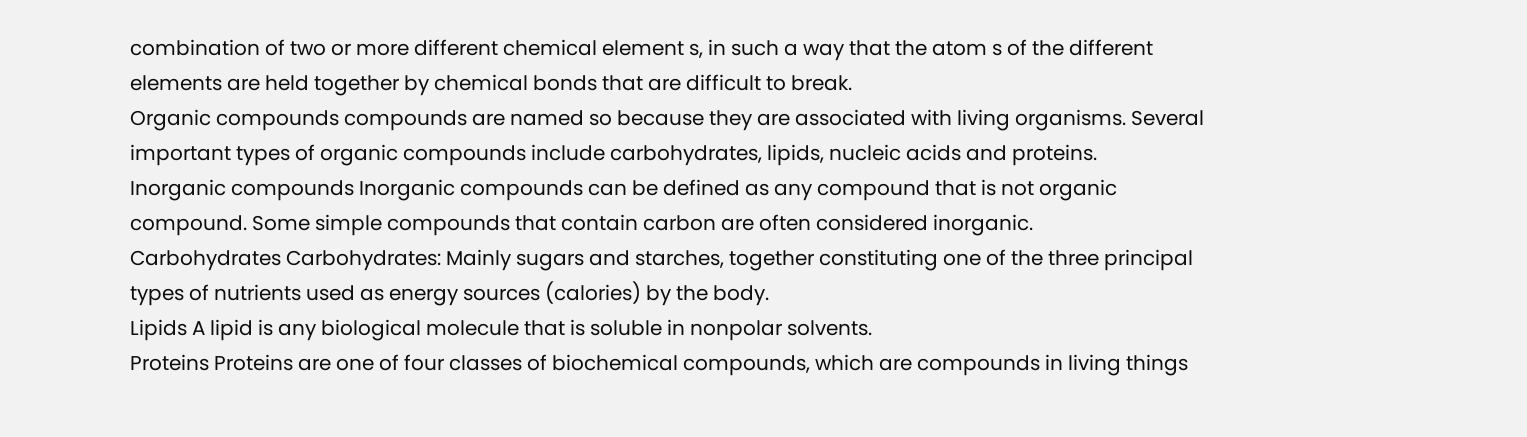combination of two or more different chemical element s, in such a way that the atom s of the different elements are held together by chemical bonds that are difficult to break.
Organic compounds compounds are named so because they are associated with living organisms. Several important types of organic compounds include carbohydrates, lipids, nucleic acids and proteins.
Inorganic compounds Inorganic compounds can be defined as any compound that is not organic compound. Some simple compounds that contain carbon are often considered inorganic.
Carbohydrates Carbohydrates: Mainly sugars and starches, together constituting one of the three principal types of nutrients used as energy sources (calories) by the body.
Lipids A lipid is any biological molecule that is soluble in nonpolar solvents.
Proteins Proteins are one of four classes of biochemical compounds, which are compounds in living things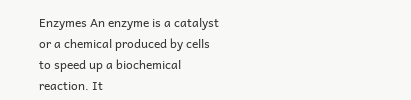Enzymes An enzyme is a catalyst or a chemical produced by cells to speed up a biochemical reaction. It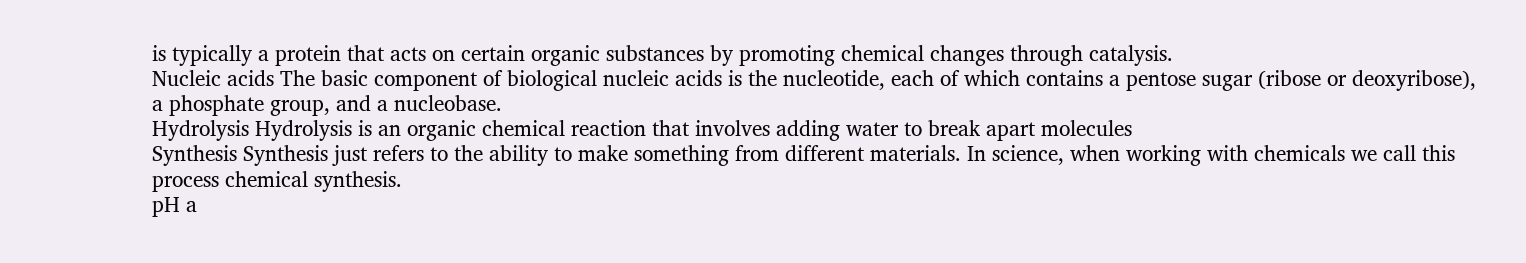is typically a protein that acts on certain organic substances by promoting chemical changes through catalysis.
Nucleic acids The basic component of biological nucleic acids is the nucleotide, each of which contains a pentose sugar (ribose or deoxyribose), a phosphate group, and a nucleobase.
Hydrolysis Hydrolysis is an organic chemical reaction that involves adding water to break apart molecules
Synthesis Synthesis just refers to the ability to make something from different materials. In science, when working with chemicals we call this process chemical synthesis.
pH a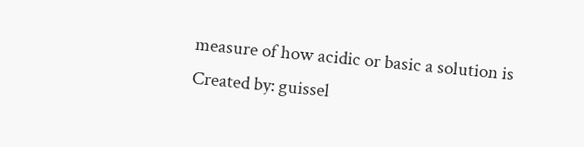measure of how acidic or basic a solution is
Created by: guissel